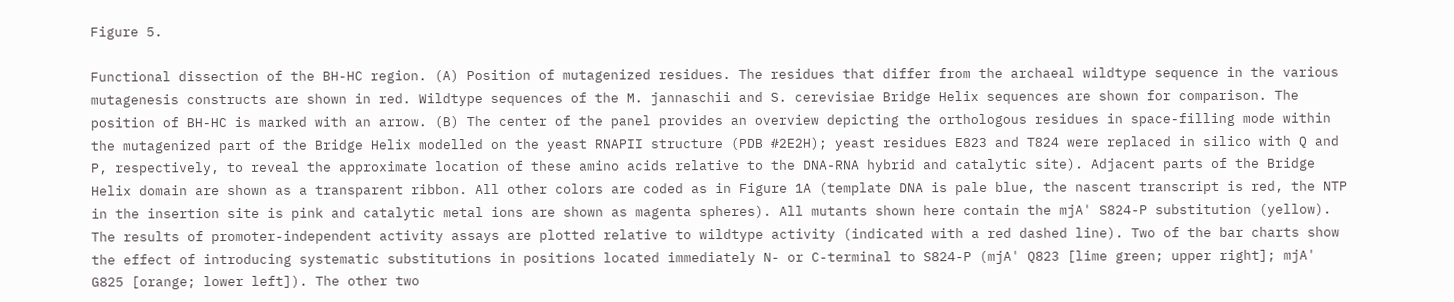Figure 5.

Functional dissection of the BH-HC region. (A) Position of mutagenized residues. The residues that differ from the archaeal wildtype sequence in the various mutagenesis constructs are shown in red. Wildtype sequences of the M. jannaschii and S. cerevisiae Bridge Helix sequences are shown for comparison. The position of BH-HC is marked with an arrow. (B) The center of the panel provides an overview depicting the orthologous residues in space-filling mode within the mutagenized part of the Bridge Helix modelled on the yeast RNAPII structure (PDB #2E2H); yeast residues E823 and T824 were replaced in silico with Q and P, respectively, to reveal the approximate location of these amino acids relative to the DNA-RNA hybrid and catalytic site). Adjacent parts of the Bridge Helix domain are shown as a transparent ribbon. All other colors are coded as in Figure 1A (template DNA is pale blue, the nascent transcript is red, the NTP in the insertion site is pink and catalytic metal ions are shown as magenta spheres). All mutants shown here contain the mjA' S824-P substitution (yellow). The results of promoter-independent activity assays are plotted relative to wildtype activity (indicated with a red dashed line). Two of the bar charts show the effect of introducing systematic substitutions in positions located immediately N- or C-terminal to S824-P (mjA' Q823 [lime green; upper right]; mjA' G825 [orange; lower left]). The other two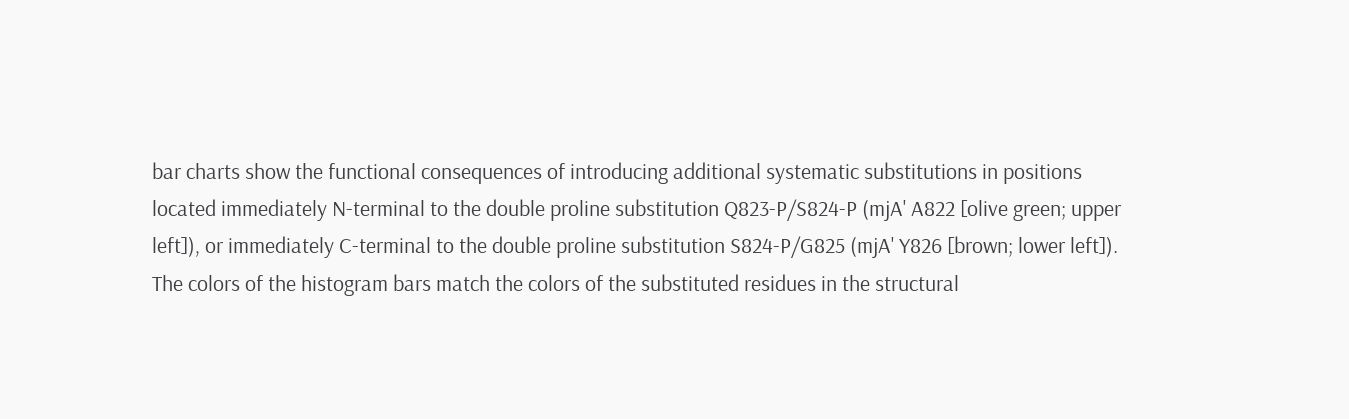bar charts show the functional consequences of introducing additional systematic substitutions in positions located immediately N-terminal to the double proline substitution Q823-P/S824-P (mjA' A822 [olive green; upper left]), or immediately C-terminal to the double proline substitution S824-P/G825 (mjA' Y826 [brown; lower left]). The colors of the histogram bars match the colors of the substituted residues in the structural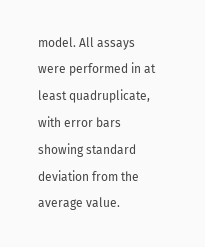model. All assays were performed in at least quadruplicate, with error bars showing standard deviation from the average value.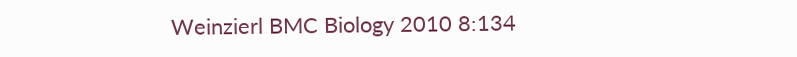Weinzierl BMC Biology 2010 8:134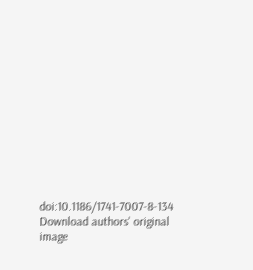doi:10.1186/1741-7007-8-134
Download authors' original image